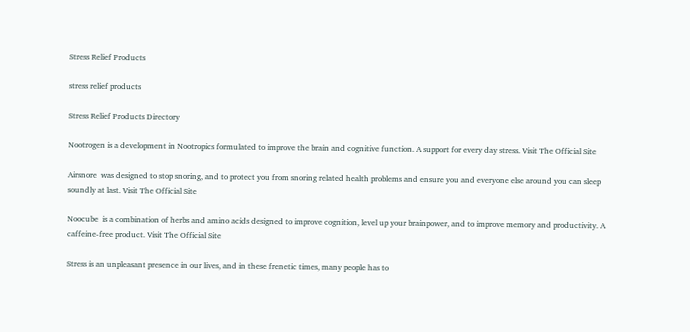Stress Relief Products

stress relief products

Stress Relief Products Directory

Nootrogen is a development in Nootropics formulated to improve the brain and cognitive function. A support for every day stress. Visit The Official Site

Airsnore  was designed to stop snoring, and to protect you from snoring related health problems and ensure you and everyone else around you can sleep soundly at last. Visit The Official Site

Noocube  is a combination of herbs and amino acids designed to improve cognition, level up your brainpower, and to improve memory and productivity. A caffeine-free product. Visit The Official Site

Stress is an unpleasant presence in our lives, and in these frenetic times, many people has to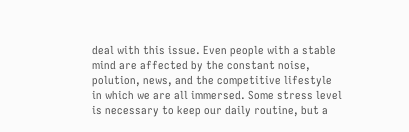deal with this issue. Even people with a stable mind are affected by the constant noise, polution, news, and the competitive lifestyle in which we are all immersed. Some stress level is necessary to keep our daily routine, but a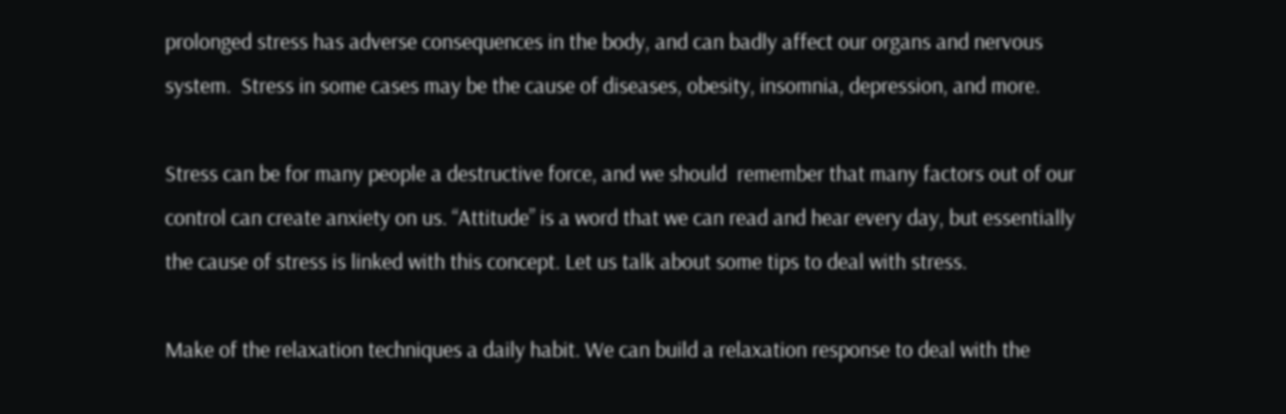prolonged stress has adverse consequences in the body, and can badly affect our organs and nervous system.  Stress in some cases may be the cause of diseases, obesity, insomnia, depression, and more.

Stress can be for many people a destructive force, and we should  remember that many factors out of our control can create anxiety on us. “Attitude” is a word that we can read and hear every day, but essentially the cause of stress is linked with this concept. Let us talk about some tips to deal with stress.

Make of the relaxation techniques a daily habit. We can build a relaxation response to deal with the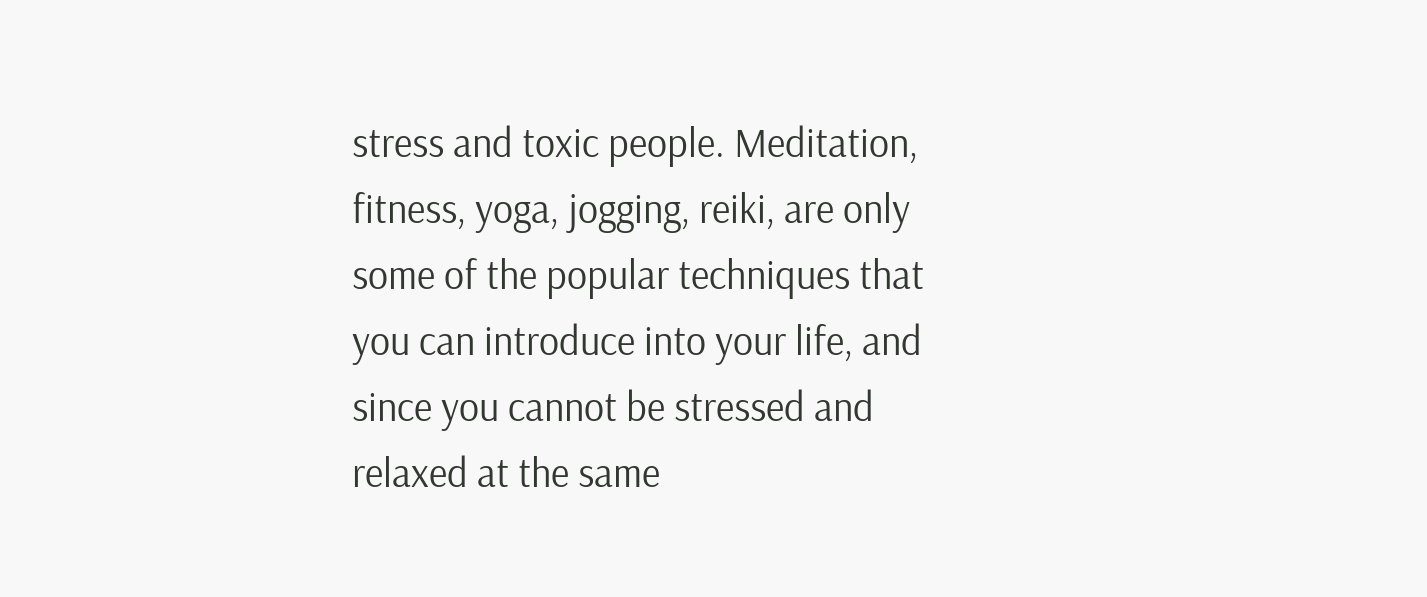stress and toxic people. Meditation, fitness, yoga, jogging, reiki, are only some of the popular techniques that you can introduce into your life, and since you cannot be stressed and relaxed at the same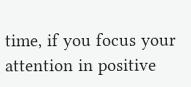time, if you focus your attention in positive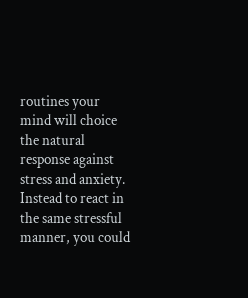routines your mind will choice the natural response against stress and anxiety. Instead to react in the same stressful manner, you could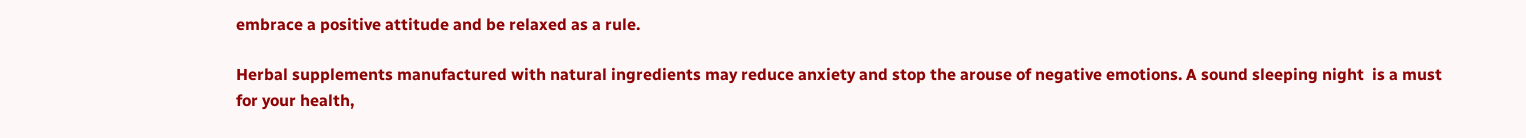embrace a positive attitude and be relaxed as a rule.

Herbal supplements manufactured with natural ingredients may reduce anxiety and stop the arouse of negative emotions. A sound sleeping night  is a must for your health,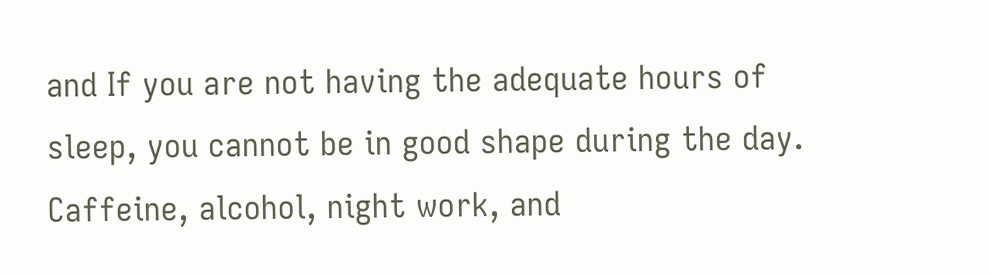and If you are not having the adequate hours of sleep, you cannot be in good shape during the day. Caffeine, alcohol, night work, and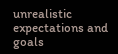unrealistic expectations and goals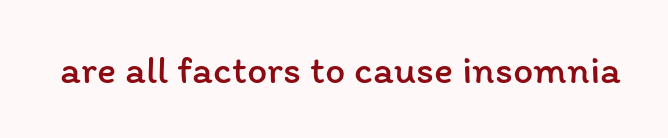are all factors to cause insomnia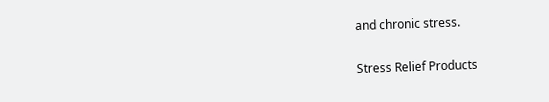and chronic stress.

Stress Relief Products